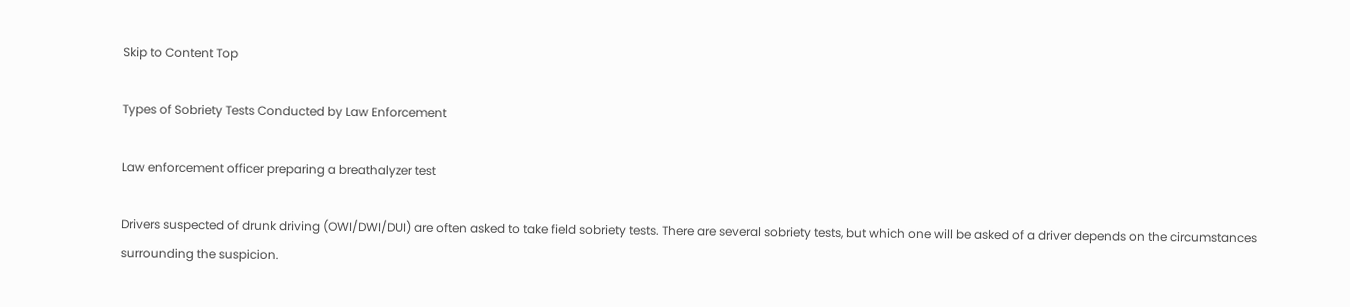Skip to Content Top

Types of Sobriety Tests Conducted by Law Enforcement

Law enforcement officer preparing a breathalyzer test

Drivers suspected of drunk driving (OWI/DWI/DUI) are often asked to take field sobriety tests. There are several sobriety tests, but which one will be asked of a driver depends on the circumstances surrounding the suspicion.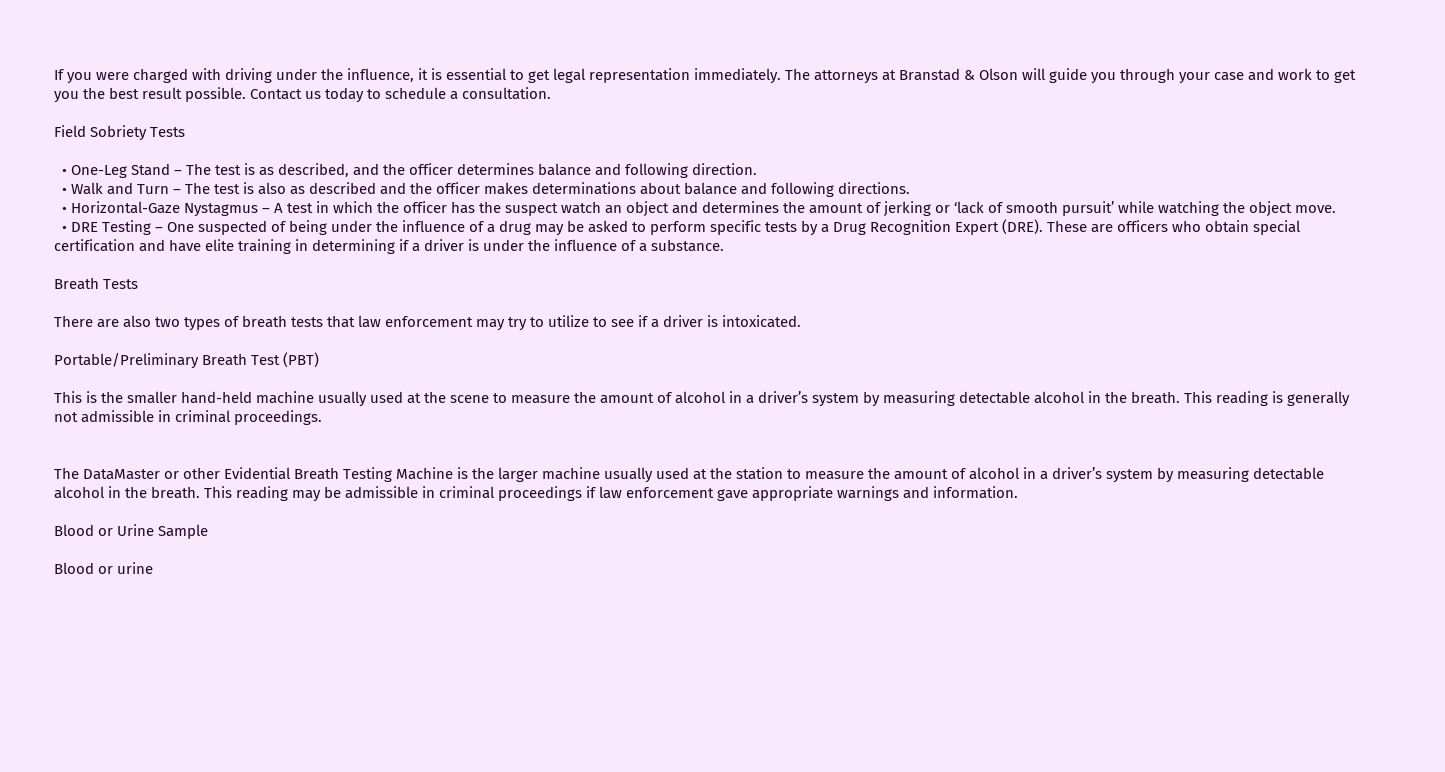If you were charged with driving under the influence, it is essential to get legal representation immediately. The attorneys at Branstad & Olson will guide you through your case and work to get you the best result possible. Contact us today to schedule a consultation.

Field Sobriety Tests

  • One-Leg Stand – The test is as described, and the officer determines balance and following direction.
  • Walk and Turn – The test is also as described and the officer makes determinations about balance and following directions.
  • Horizontal-Gaze Nystagmus – A test in which the officer has the suspect watch an object and determines the amount of jerking or ‘lack of smooth pursuit’ while watching the object move.
  • DRE Testing – One suspected of being under the influence of a drug may be asked to perform specific tests by a Drug Recognition Expert (DRE). These are officers who obtain special certification and have elite training in determining if a driver is under the influence of a substance.

Breath Tests

There are also two types of breath tests that law enforcement may try to utilize to see if a driver is intoxicated.

Portable/Preliminary Breath Test (PBT)

This is the smaller hand-held machine usually used at the scene to measure the amount of alcohol in a driver’s system by measuring detectable alcohol in the breath. This reading is generally not admissible in criminal proceedings.


The DataMaster or other Evidential Breath Testing Machine is the larger machine usually used at the station to measure the amount of alcohol in a driver’s system by measuring detectable alcohol in the breath. This reading may be admissible in criminal proceedings if law enforcement gave appropriate warnings and information.

Blood or Urine Sample

Blood or urine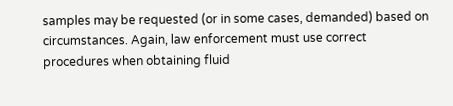samples may be requested (or in some cases, demanded) based on circumstances. Again, law enforcement must use correct procedures when obtaining fluid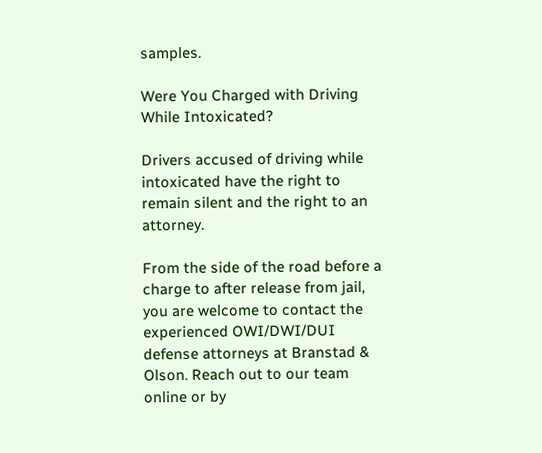samples.

Were You Charged with Driving While Intoxicated?

Drivers accused of driving while intoxicated have the right to remain silent and the right to an attorney.

From the side of the road before a charge to after release from jail, you are welcome to contact the experienced OWI/DWI/DUI defense attorneys at Branstad & Olson. Reach out to our team online or by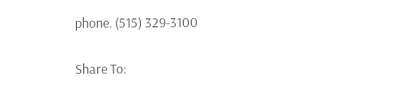phone. (515) 329-3100

Share To: